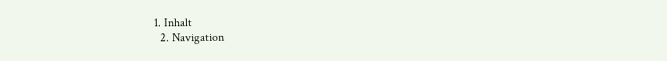1. Inhalt
  2. Navigation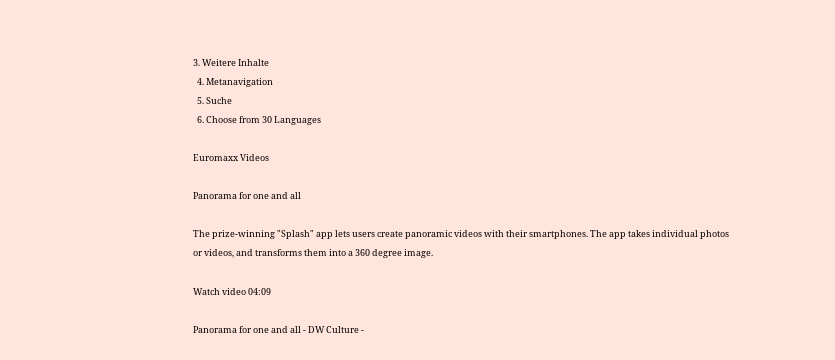3. Weitere Inhalte
  4. Metanavigation
  5. Suche
  6. Choose from 30 Languages

Euromaxx Videos

Panorama for one and all

The prize-winning "Splash" app lets users create panoramic videos with their smartphones. The app takes individual photos or videos, and transforms them into a 360 degree image.

Watch video 04:09

Panorama for one and all - DW Culture -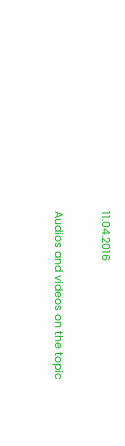11.04.2016

Audios and videos on the topic